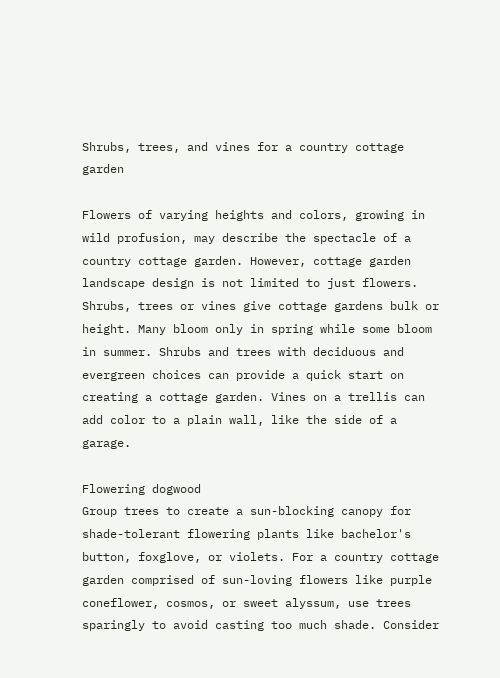Shrubs, trees, and vines for a country cottage garden

Flowers of varying heights and colors, growing in wild profusion, may describe the spectacle of a country cottage garden. However, cottage garden landscape design is not limited to just flowers. Shrubs, trees or vines give cottage gardens bulk or height. Many bloom only in spring while some bloom in summer. Shrubs and trees with deciduous and evergreen choices can provide a quick start on creating a cottage garden. Vines on a trellis can add color to a plain wall, like the side of a garage.

Flowering dogwood
Group trees to create a sun-blocking canopy for shade-tolerant flowering plants like bachelor's button, foxglove, or violets. For a country cottage garden comprised of sun-loving flowers like purple coneflower, cosmos, or sweet alyssum, use trees sparingly to avoid casting too much shade. Consider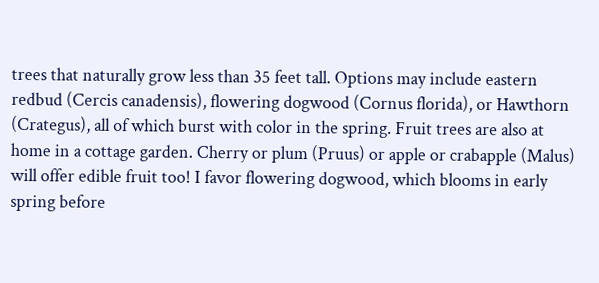trees that naturally grow less than 35 feet tall. Options may include eastern redbud (Cercis canadensis), flowering dogwood (Cornus florida), or Hawthorn (Crategus), all of which burst with color in the spring. Fruit trees are also at home in a cottage garden. Cherry or plum (Pruus) or apple or crabapple (Malus) will offer edible fruit too! I favor flowering dogwood, which blooms in early spring before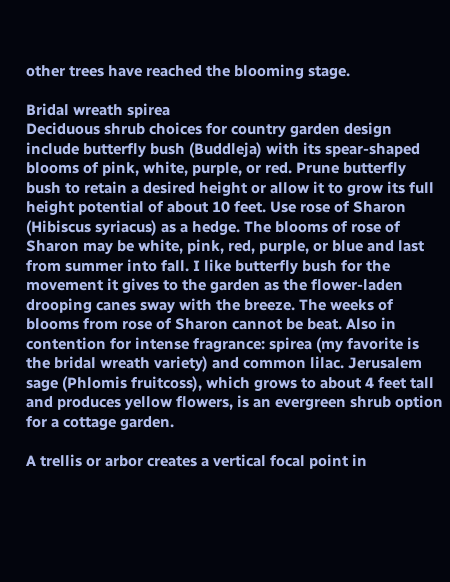other trees have reached the blooming stage.

Bridal wreath spirea
Deciduous shrub choices for country garden design include butterfly bush (Buddleja) with its spear-shaped blooms of pink, white, purple, or red. Prune butterfly bush to retain a desired height or allow it to grow its full height potential of about 10 feet. Use rose of Sharon (Hibiscus syriacus) as a hedge. The blooms of rose of Sharon may be white, pink, red, purple, or blue and last from summer into fall. I like butterfly bush for the movement it gives to the garden as the flower-laden drooping canes sway with the breeze. The weeks of blooms from rose of Sharon cannot be beat. Also in contention for intense fragrance: spirea (my favorite is the bridal wreath variety) and common lilac. Jerusalem sage (Phlomis fruitcoss), which grows to about 4 feet tall and produces yellow flowers, is an evergreen shrub option for a cottage garden.

A trellis or arbor creates a vertical focal point in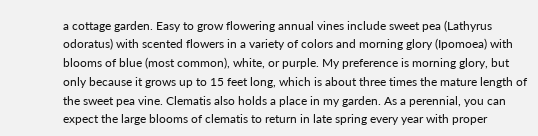a cottage garden. Easy to grow flowering annual vines include sweet pea (Lathyrus odoratus) with scented flowers in a variety of colors and morning glory (Ipomoea) with blooms of blue (most common), white, or purple. My preference is morning glory, but only because it grows up to 15 feet long, which is about three times the mature length of the sweet pea vine. Clematis also holds a place in my garden. As a perennial, you can expect the large blooms of clematis to return in late spring every year with proper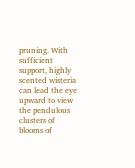pruning. With sufficient support, highly scented wisteria can lead the eye upward to view the pendulous clusters of blooms of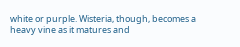white or purple. Wisteria, though, becomes a heavy vine as it matures and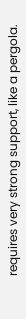requires very strong support, like a pergola.